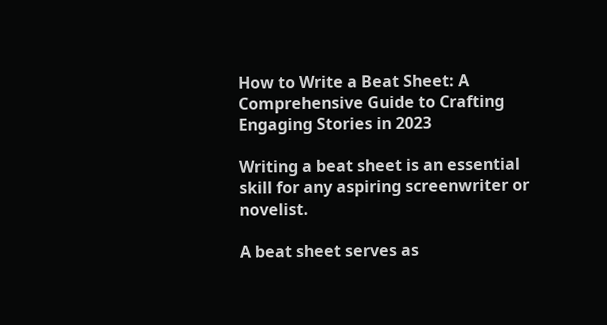How to Write a Beat Sheet: A Comprehensive Guide to Crafting Engaging Stories in 2023

Writing a beat sheet is an essential skill for any aspiring screenwriter or novelist.

A beat sheet serves as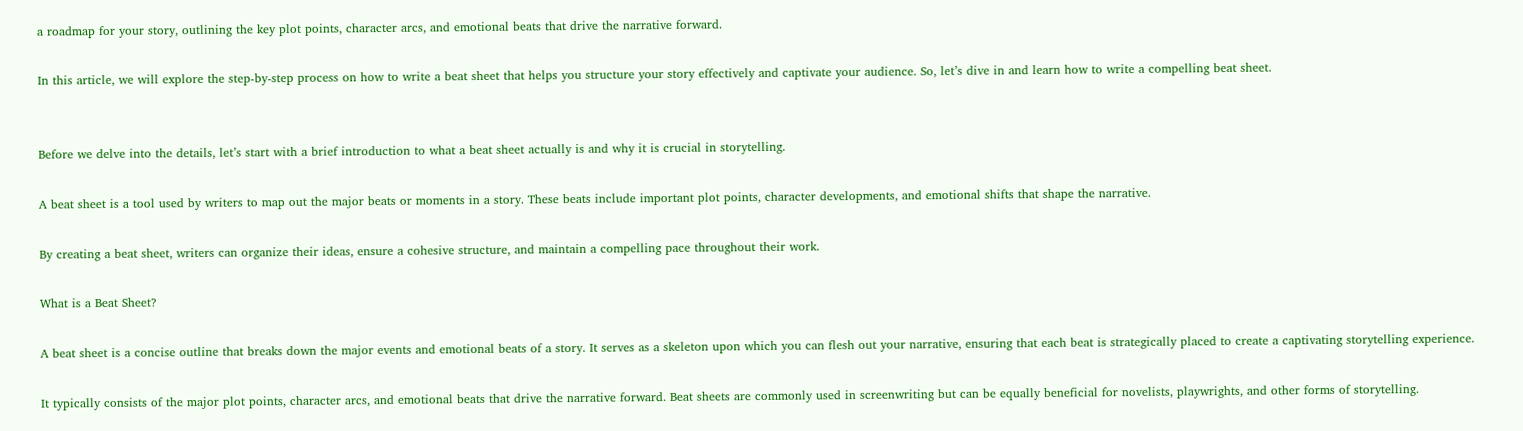a roadmap for your story, outlining the key plot points, character arcs, and emotional beats that drive the narrative forward.

In this article, we will explore the step-by-step process on how to write a beat sheet that helps you structure your story effectively and captivate your audience. So, let’s dive in and learn how to write a compelling beat sheet.


Before we delve into the details, let’s start with a brief introduction to what a beat sheet actually is and why it is crucial in storytelling.

A beat sheet is a tool used by writers to map out the major beats or moments in a story. These beats include important plot points, character developments, and emotional shifts that shape the narrative.

By creating a beat sheet, writers can organize their ideas, ensure a cohesive structure, and maintain a compelling pace throughout their work.

What is a Beat Sheet?

A beat sheet is a concise outline that breaks down the major events and emotional beats of a story. It serves as a skeleton upon which you can flesh out your narrative, ensuring that each beat is strategically placed to create a captivating storytelling experience.

It typically consists of the major plot points, character arcs, and emotional beats that drive the narrative forward. Beat sheets are commonly used in screenwriting but can be equally beneficial for novelists, playwrights, and other forms of storytelling.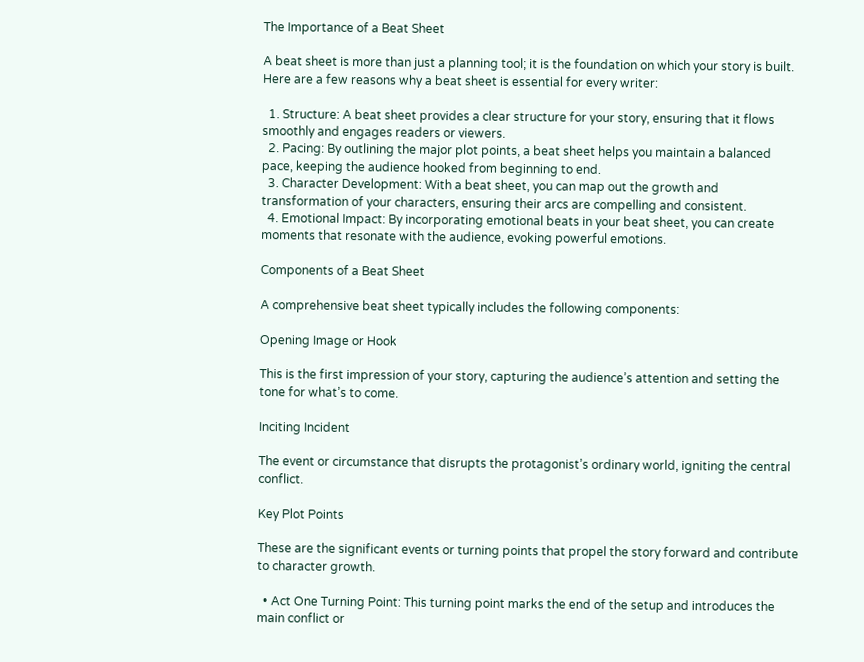The Importance of a Beat Sheet

A beat sheet is more than just a planning tool; it is the foundation on which your story is built. Here are a few reasons why a beat sheet is essential for every writer:

  1. Structure: A beat sheet provides a clear structure for your story, ensuring that it flows smoothly and engages readers or viewers.
  2. Pacing: By outlining the major plot points, a beat sheet helps you maintain a balanced pace, keeping the audience hooked from beginning to end.
  3. Character Development: With a beat sheet, you can map out the growth and transformation of your characters, ensuring their arcs are compelling and consistent.
  4. Emotional Impact: By incorporating emotional beats in your beat sheet, you can create moments that resonate with the audience, evoking powerful emotions.

Components of a Beat Sheet

A comprehensive beat sheet typically includes the following components:

Opening Image or Hook

This is the first impression of your story, capturing the audience’s attention and setting the tone for what’s to come.

Inciting Incident

The event or circumstance that disrupts the protagonist’s ordinary world, igniting the central conflict.

Key Plot Points

These are the significant events or turning points that propel the story forward and contribute to character growth.

  • Act One Turning Point: This turning point marks the end of the setup and introduces the main conflict or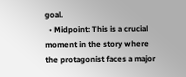goal.
  • Midpoint: This is a crucial moment in the story where the protagonist faces a major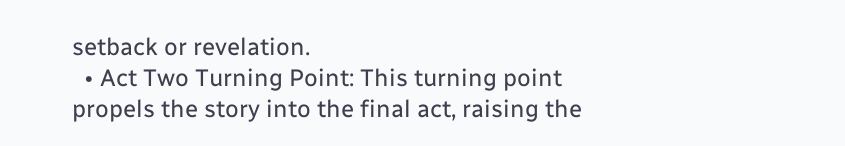setback or revelation.
  • Act Two Turning Point: This turning point propels the story into the final act, raising the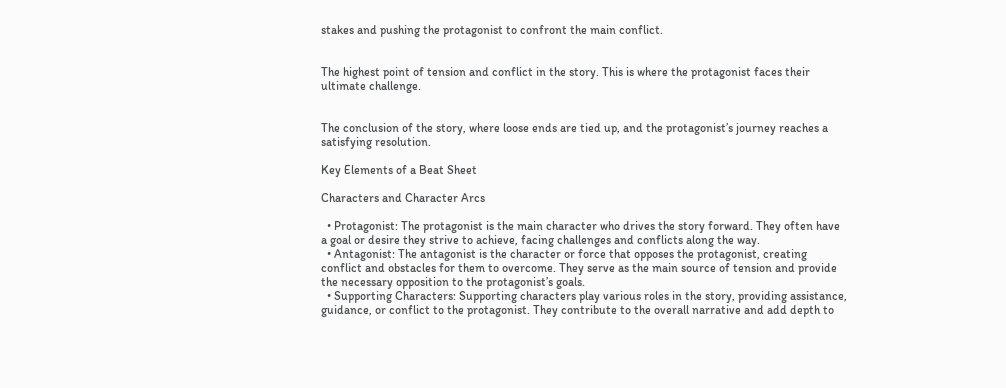stakes and pushing the protagonist to confront the main conflict.


The highest point of tension and conflict in the story. This is where the protagonist faces their ultimate challenge.


The conclusion of the story, where loose ends are tied up, and the protagonist’s journey reaches a satisfying resolution.

Key Elements of a Beat Sheet

Characters and Character Arcs

  • Protagonist: The protagonist is the main character who drives the story forward. They often have a goal or desire they strive to achieve, facing challenges and conflicts along the way.
  • Antagonist: The antagonist is the character or force that opposes the protagonist, creating conflict and obstacles for them to overcome. They serve as the main source of tension and provide the necessary opposition to the protagonist’s goals.
  • Supporting Characters: Supporting characters play various roles in the story, providing assistance, guidance, or conflict to the protagonist. They contribute to the overall narrative and add depth to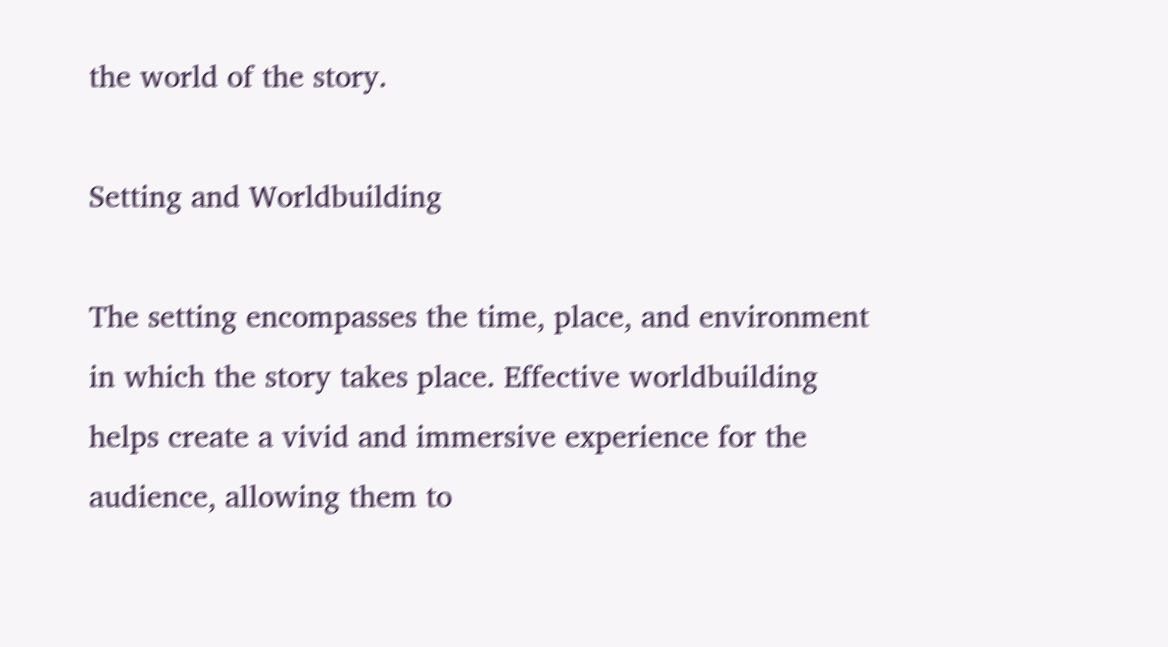the world of the story.

Setting and Worldbuilding

The setting encompasses the time, place, and environment in which the story takes place. Effective worldbuilding helps create a vivid and immersive experience for the audience, allowing them to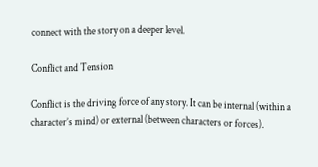connect with the story on a deeper level.

Conflict and Tension

Conflict is the driving force of any story. It can be internal (within a character’s mind) or external (between characters or forces).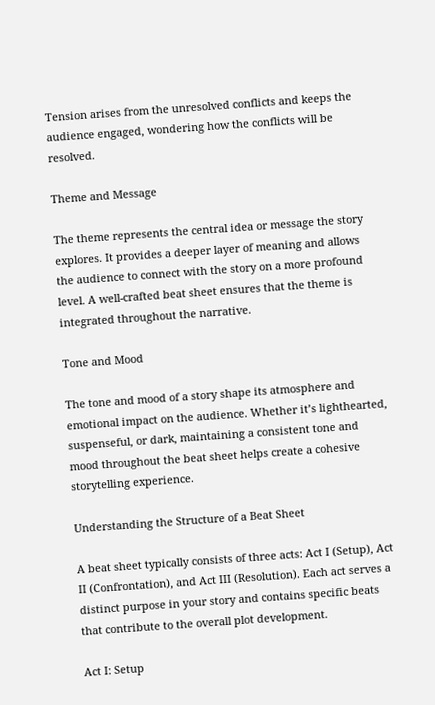Tension arises from the unresolved conflicts and keeps the audience engaged, wondering how the conflicts will be resolved.

Theme and Message

The theme represents the central idea or message the story explores. It provides a deeper layer of meaning and allows the audience to connect with the story on a more profound level. A well-crafted beat sheet ensures that the theme is integrated throughout the narrative.

Tone and Mood

The tone and mood of a story shape its atmosphere and emotional impact on the audience. Whether it’s lighthearted, suspenseful, or dark, maintaining a consistent tone and mood throughout the beat sheet helps create a cohesive storytelling experience.

Understanding the Structure of a Beat Sheet

A beat sheet typically consists of three acts: Act I (Setup), Act II (Confrontation), and Act III (Resolution). Each act serves a distinct purpose in your story and contains specific beats that contribute to the overall plot development.

Act I: Setup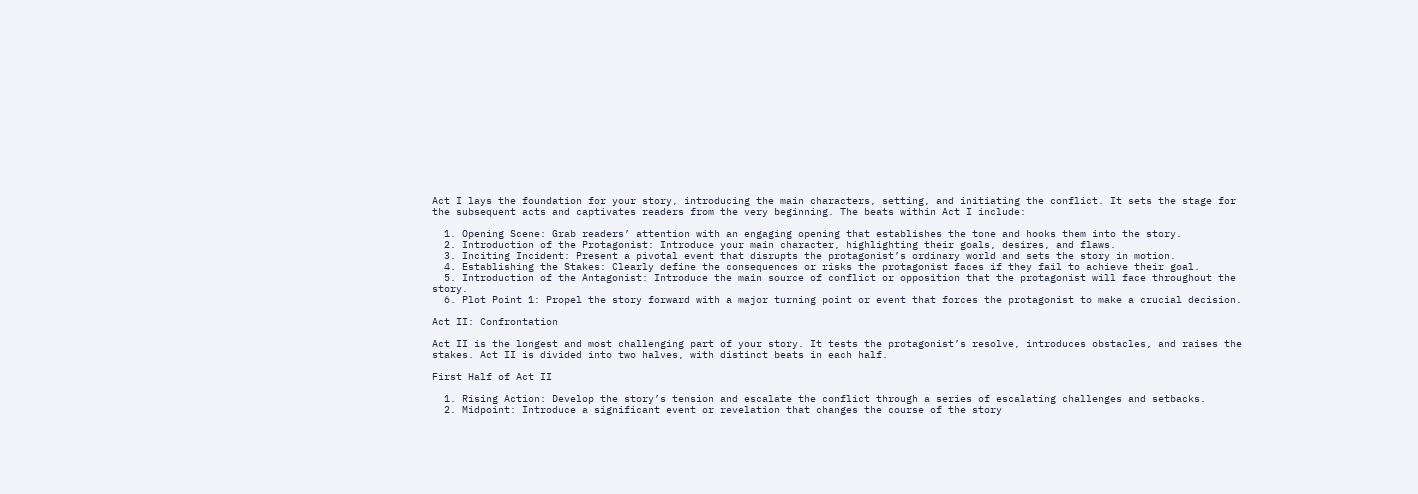Act I lays the foundation for your story, introducing the main characters, setting, and initiating the conflict. It sets the stage for the subsequent acts and captivates readers from the very beginning. The beats within Act I include:

  1. Opening Scene: Grab readers’ attention with an engaging opening that establishes the tone and hooks them into the story.
  2. Introduction of the Protagonist: Introduce your main character, highlighting their goals, desires, and flaws.
  3. Inciting Incident: Present a pivotal event that disrupts the protagonist’s ordinary world and sets the story in motion.
  4. Establishing the Stakes: Clearly define the consequences or risks the protagonist faces if they fail to achieve their goal.
  5. Introduction of the Antagonist: Introduce the main source of conflict or opposition that the protagonist will face throughout the story.
  6. Plot Point 1: Propel the story forward with a major turning point or event that forces the protagonist to make a crucial decision.

Act II: Confrontation

Act II is the longest and most challenging part of your story. It tests the protagonist’s resolve, introduces obstacles, and raises the stakes. Act II is divided into two halves, with distinct beats in each half.

First Half of Act II

  1. Rising Action: Develop the story’s tension and escalate the conflict through a series of escalating challenges and setbacks.
  2. Midpoint: Introduce a significant event or revelation that changes the course of the story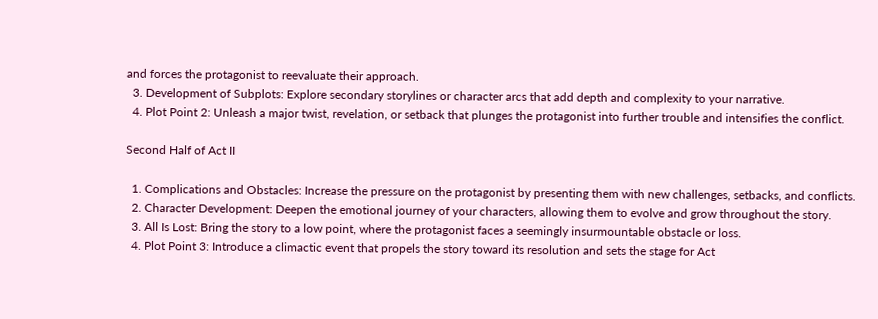and forces the protagonist to reevaluate their approach.
  3. Development of Subplots: Explore secondary storylines or character arcs that add depth and complexity to your narrative.
  4. Plot Point 2: Unleash a major twist, revelation, or setback that plunges the protagonist into further trouble and intensifies the conflict.

Second Half of Act II

  1. Complications and Obstacles: Increase the pressure on the protagonist by presenting them with new challenges, setbacks, and conflicts.
  2. Character Development: Deepen the emotional journey of your characters, allowing them to evolve and grow throughout the story.
  3. All Is Lost: Bring the story to a low point, where the protagonist faces a seemingly insurmountable obstacle or loss.
  4. Plot Point 3: Introduce a climactic event that propels the story toward its resolution and sets the stage for Act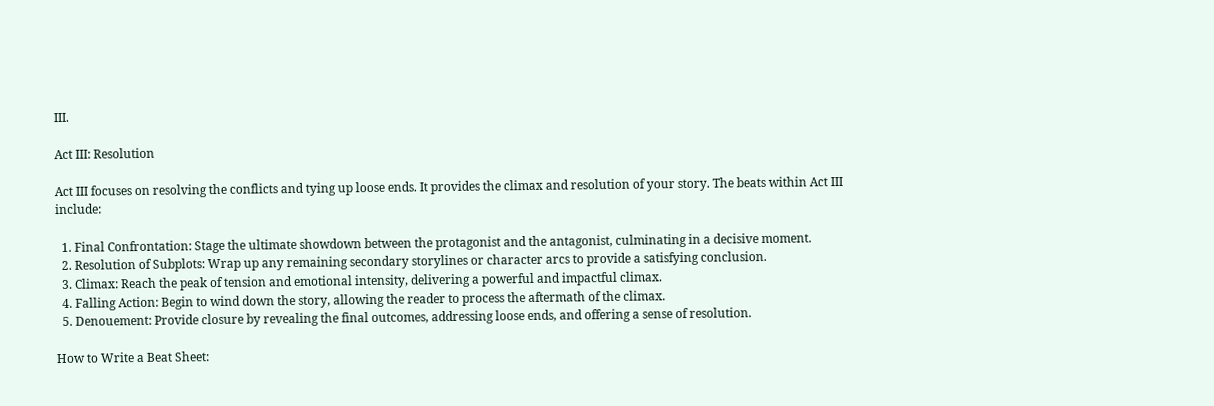III.

Act III: Resolution

Act III focuses on resolving the conflicts and tying up loose ends. It provides the climax and resolution of your story. The beats within Act III include:

  1. Final Confrontation: Stage the ultimate showdown between the protagonist and the antagonist, culminating in a decisive moment.
  2. Resolution of Subplots: Wrap up any remaining secondary storylines or character arcs to provide a satisfying conclusion.
  3. Climax: Reach the peak of tension and emotional intensity, delivering a powerful and impactful climax.
  4. Falling Action: Begin to wind down the story, allowing the reader to process the aftermath of the climax.
  5. Denouement: Provide closure by revealing the final outcomes, addressing loose ends, and offering a sense of resolution.

How to Write a Beat Sheet: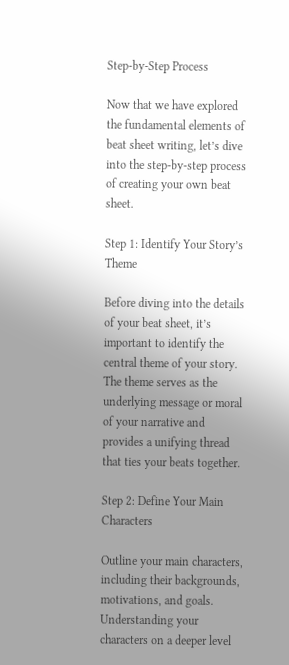Step-by-Step Process

Now that we have explored the fundamental elements of beat sheet writing, let’s dive into the step-by-step process of creating your own beat sheet.

Step 1: Identify Your Story’s Theme

Before diving into the details of your beat sheet, it’s important to identify the central theme of your story. The theme serves as the underlying message or moral of your narrative and provides a unifying thread that ties your beats together.

Step 2: Define Your Main Characters

Outline your main characters, including their backgrounds, motivations, and goals. Understanding your characters on a deeper level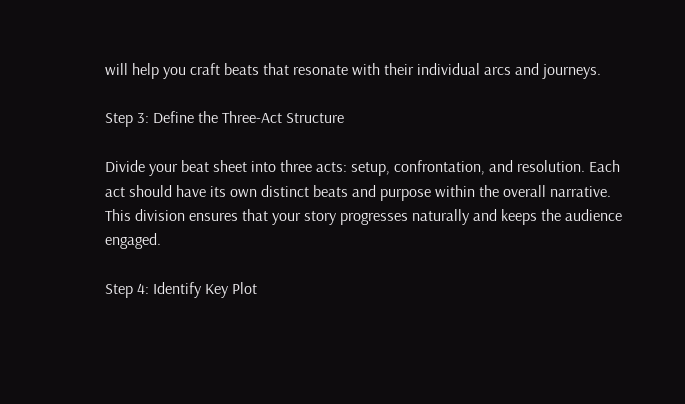will help you craft beats that resonate with their individual arcs and journeys.

Step 3: Define the Three-Act Structure

Divide your beat sheet into three acts: setup, confrontation, and resolution. Each act should have its own distinct beats and purpose within the overall narrative. This division ensures that your story progresses naturally and keeps the audience engaged.

Step 4: Identify Key Plot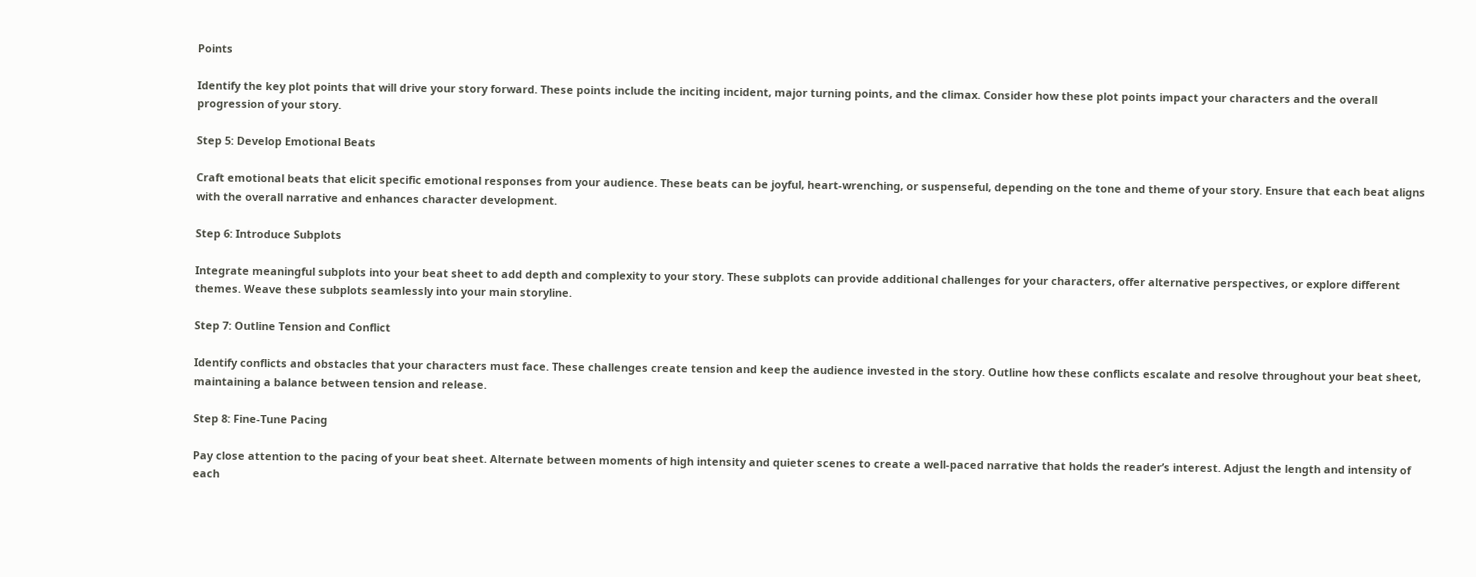Points

Identify the key plot points that will drive your story forward. These points include the inciting incident, major turning points, and the climax. Consider how these plot points impact your characters and the overall progression of your story.

Step 5: Develop Emotional Beats

Craft emotional beats that elicit specific emotional responses from your audience. These beats can be joyful, heart-wrenching, or suspenseful, depending on the tone and theme of your story. Ensure that each beat aligns with the overall narrative and enhances character development.

Step 6: Introduce Subplots

Integrate meaningful subplots into your beat sheet to add depth and complexity to your story. These subplots can provide additional challenges for your characters, offer alternative perspectives, or explore different themes. Weave these subplots seamlessly into your main storyline.

Step 7: Outline Tension and Conflict

Identify conflicts and obstacles that your characters must face. These challenges create tension and keep the audience invested in the story. Outline how these conflicts escalate and resolve throughout your beat sheet, maintaining a balance between tension and release.

Step 8: Fine-Tune Pacing

Pay close attention to the pacing of your beat sheet. Alternate between moments of high intensity and quieter scenes to create a well-paced narrative that holds the reader’s interest. Adjust the length and intensity of each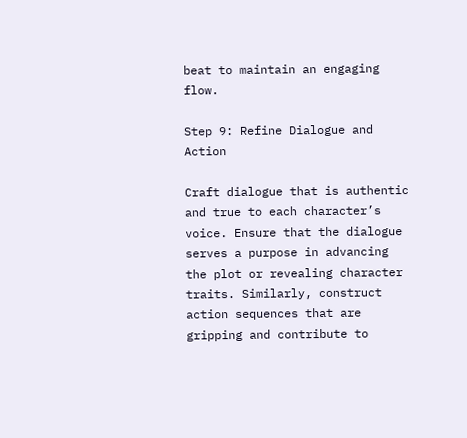beat to maintain an engaging flow.

Step 9: Refine Dialogue and Action

Craft dialogue that is authentic and true to each character’s voice. Ensure that the dialogue serves a purpose in advancing the plot or revealing character traits. Similarly, construct action sequences that are gripping and contribute to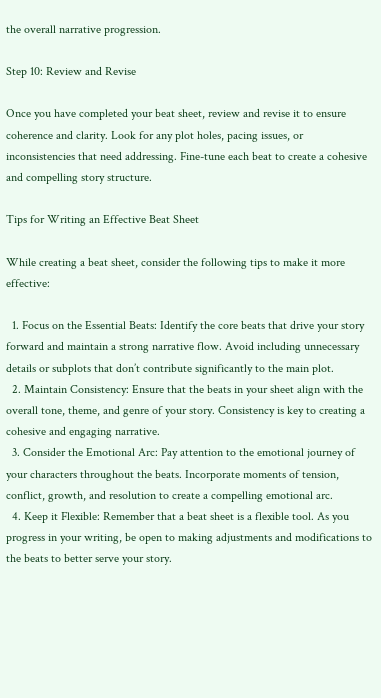the overall narrative progression.

Step 10: Review and Revise

Once you have completed your beat sheet, review and revise it to ensure coherence and clarity. Look for any plot holes, pacing issues, or inconsistencies that need addressing. Fine-tune each beat to create a cohesive and compelling story structure.

Tips for Writing an Effective Beat Sheet

While creating a beat sheet, consider the following tips to make it more effective:

  1. Focus on the Essential Beats: Identify the core beats that drive your story forward and maintain a strong narrative flow. Avoid including unnecessary details or subplots that don’t contribute significantly to the main plot.
  2. Maintain Consistency: Ensure that the beats in your sheet align with the overall tone, theme, and genre of your story. Consistency is key to creating a cohesive and engaging narrative.
  3. Consider the Emotional Arc: Pay attention to the emotional journey of your characters throughout the beats. Incorporate moments of tension, conflict, growth, and resolution to create a compelling emotional arc.
  4. Keep it Flexible: Remember that a beat sheet is a flexible tool. As you progress in your writing, be open to making adjustments and modifications to the beats to better serve your story.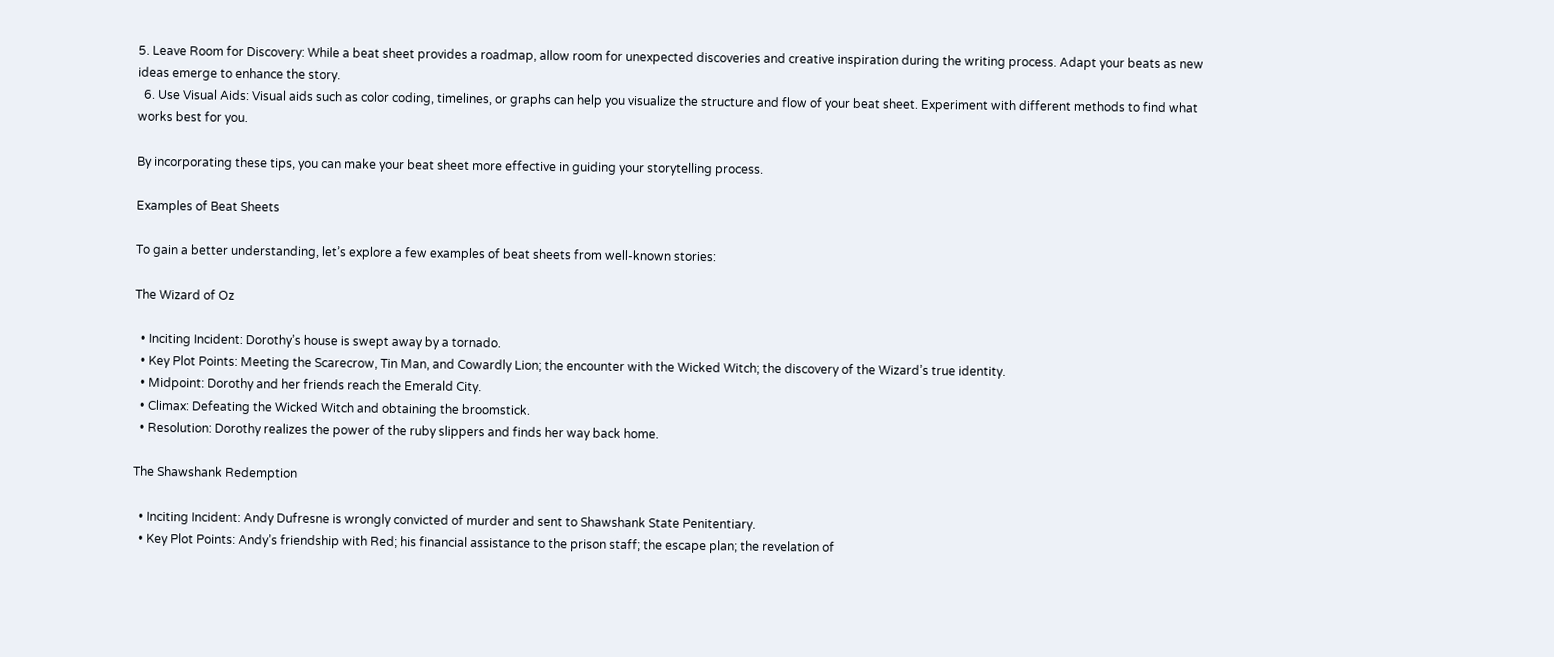5. Leave Room for Discovery: While a beat sheet provides a roadmap, allow room for unexpected discoveries and creative inspiration during the writing process. Adapt your beats as new ideas emerge to enhance the story.
  6. Use Visual Aids: Visual aids such as color coding, timelines, or graphs can help you visualize the structure and flow of your beat sheet. Experiment with different methods to find what works best for you.

By incorporating these tips, you can make your beat sheet more effective in guiding your storytelling process.

Examples of Beat Sheets

To gain a better understanding, let’s explore a few examples of beat sheets from well-known stories:

The Wizard of Oz

  • Inciting Incident: Dorothy’s house is swept away by a tornado.
  • Key Plot Points: Meeting the Scarecrow, Tin Man, and Cowardly Lion; the encounter with the Wicked Witch; the discovery of the Wizard’s true identity.
  • Midpoint: Dorothy and her friends reach the Emerald City.
  • Climax: Defeating the Wicked Witch and obtaining the broomstick.
  • Resolution: Dorothy realizes the power of the ruby slippers and finds her way back home.

The Shawshank Redemption

  • Inciting Incident: Andy Dufresne is wrongly convicted of murder and sent to Shawshank State Penitentiary.
  • Key Plot Points: Andy’s friendship with Red; his financial assistance to the prison staff; the escape plan; the revelation of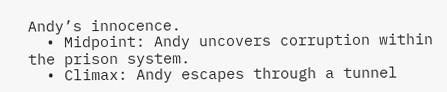Andy’s innocence.
  • Midpoint: Andy uncovers corruption within the prison system.
  • Climax: Andy escapes through a tunnel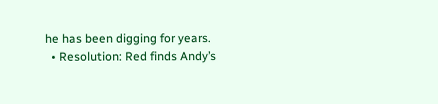he has been digging for years.
  • Resolution: Red finds Andy’s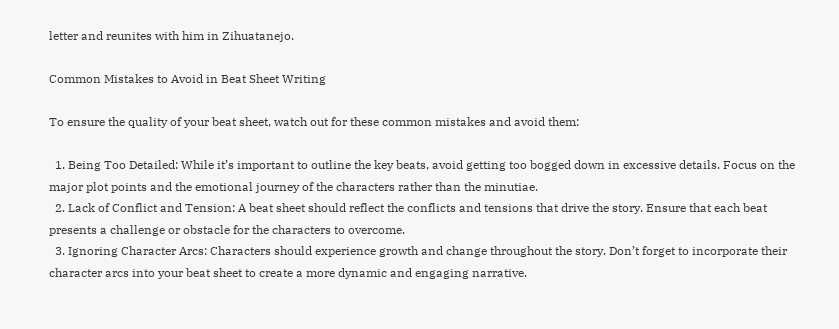letter and reunites with him in Zihuatanejo.

Common Mistakes to Avoid in Beat Sheet Writing

To ensure the quality of your beat sheet, watch out for these common mistakes and avoid them:

  1. Being Too Detailed: While it’s important to outline the key beats, avoid getting too bogged down in excessive details. Focus on the major plot points and the emotional journey of the characters rather than the minutiae.
  2. Lack of Conflict and Tension: A beat sheet should reflect the conflicts and tensions that drive the story. Ensure that each beat presents a challenge or obstacle for the characters to overcome.
  3. Ignoring Character Arcs: Characters should experience growth and change throughout the story. Don’t forget to incorporate their character arcs into your beat sheet to create a more dynamic and engaging narrative.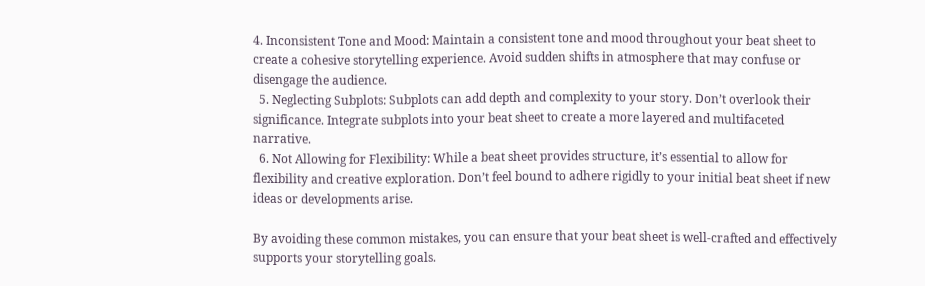4. Inconsistent Tone and Mood: Maintain a consistent tone and mood throughout your beat sheet to create a cohesive storytelling experience. Avoid sudden shifts in atmosphere that may confuse or disengage the audience.
  5. Neglecting Subplots: Subplots can add depth and complexity to your story. Don’t overlook their significance. Integrate subplots into your beat sheet to create a more layered and multifaceted narrative.
  6. Not Allowing for Flexibility: While a beat sheet provides structure, it’s essential to allow for flexibility and creative exploration. Don’t feel bound to adhere rigidly to your initial beat sheet if new ideas or developments arise.

By avoiding these common mistakes, you can ensure that your beat sheet is well-crafted and effectively supports your storytelling goals.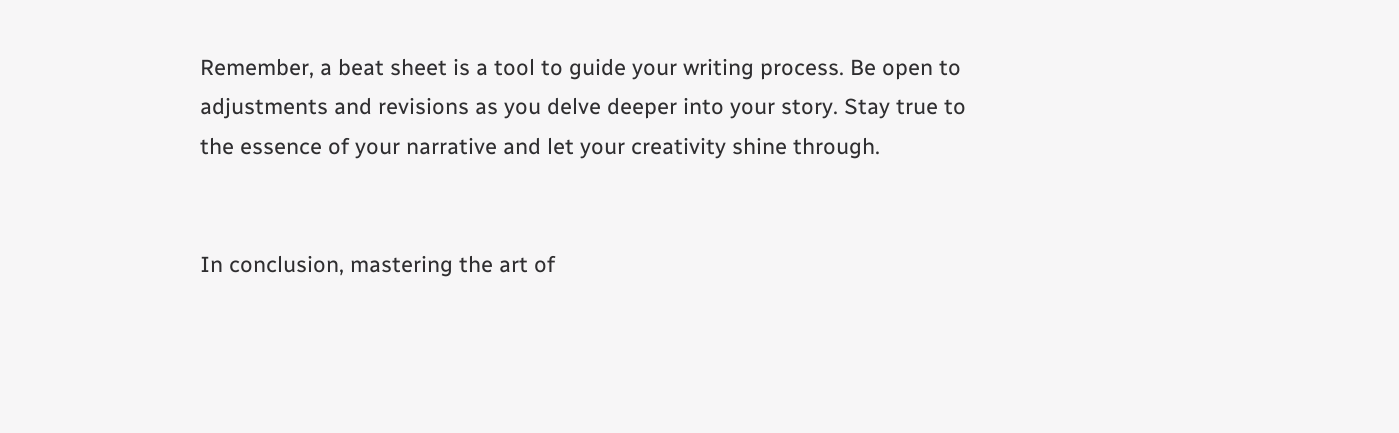Remember, a beat sheet is a tool to guide your writing process. Be open to adjustments and revisions as you delve deeper into your story. Stay true to the essence of your narrative and let your creativity shine through.


In conclusion, mastering the art of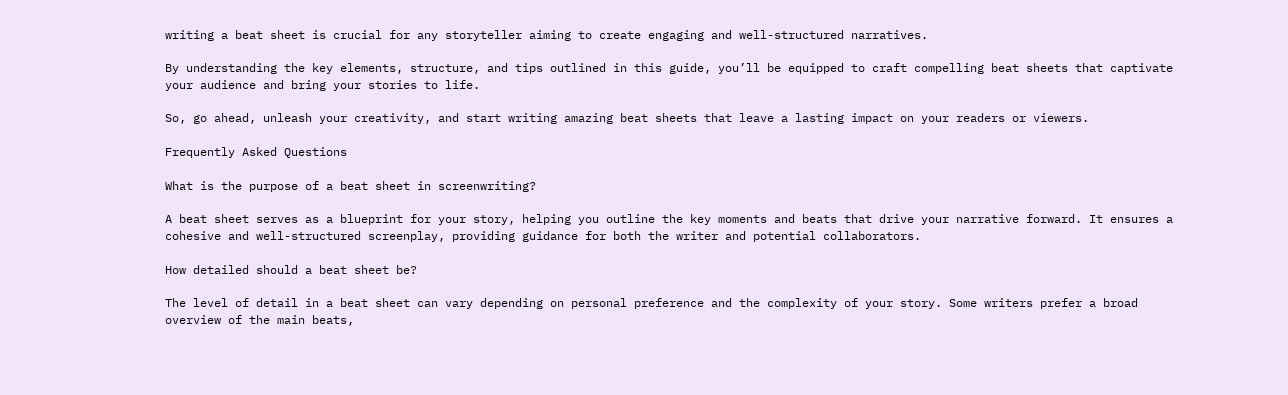writing a beat sheet is crucial for any storyteller aiming to create engaging and well-structured narratives.

By understanding the key elements, structure, and tips outlined in this guide, you’ll be equipped to craft compelling beat sheets that captivate your audience and bring your stories to life.

So, go ahead, unleash your creativity, and start writing amazing beat sheets that leave a lasting impact on your readers or viewers.

Frequently Asked Questions

What is the purpose of a beat sheet in screenwriting?

A beat sheet serves as a blueprint for your story, helping you outline the key moments and beats that drive your narrative forward. It ensures a cohesive and well-structured screenplay, providing guidance for both the writer and potential collaborators.

How detailed should a beat sheet be?

The level of detail in a beat sheet can vary depending on personal preference and the complexity of your story. Some writers prefer a broad overview of the main beats,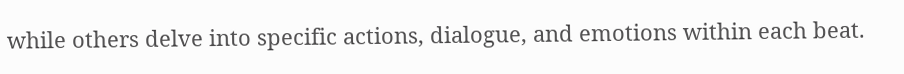while others delve into specific actions, dialogue, and emotions within each beat.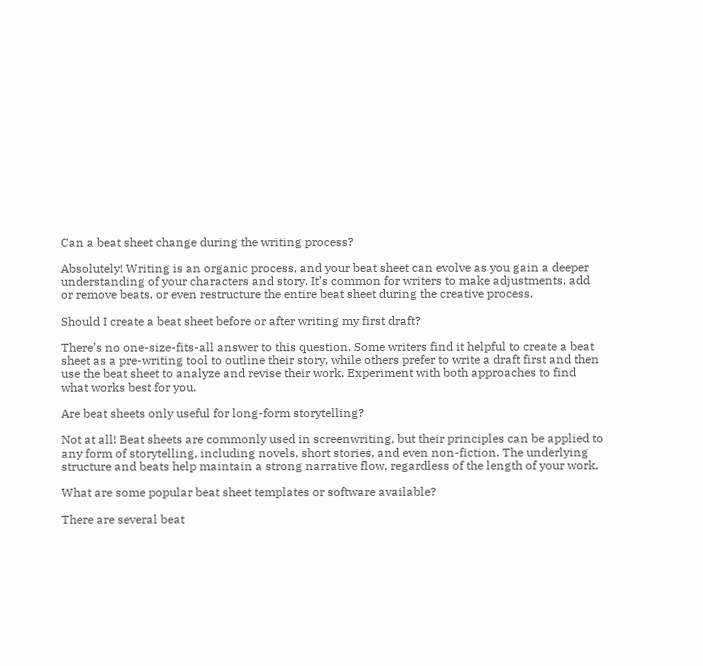Can a beat sheet change during the writing process?

Absolutely! Writing is an organic process, and your beat sheet can evolve as you gain a deeper understanding of your characters and story. It’s common for writers to make adjustments, add or remove beats, or even restructure the entire beat sheet during the creative process.

Should I create a beat sheet before or after writing my first draft?

There’s no one-size-fits-all answer to this question. Some writers find it helpful to create a beat sheet as a pre-writing tool to outline their story, while others prefer to write a draft first and then use the beat sheet to analyze and revise their work. Experiment with both approaches to find what works best for you.

Are beat sheets only useful for long-form storytelling?

Not at all! Beat sheets are commonly used in screenwriting, but their principles can be applied to any form of storytelling, including novels, short stories, and even non-fiction. The underlying structure and beats help maintain a strong narrative flow, regardless of the length of your work.

What are some popular beat sheet templates or software available?

There are several beat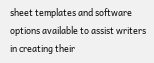sheet templates and software options available to assist writers in creating their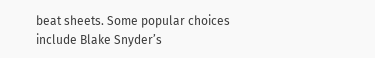beat sheets. Some popular choices include Blake Snyder’s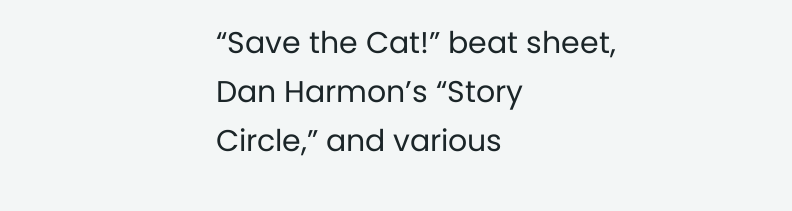“Save the Cat!” beat sheet, Dan Harmon’s “Story Circle,” and various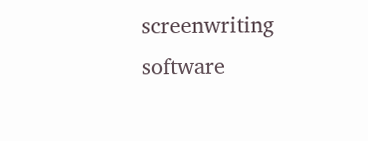screenwriting software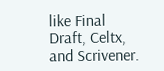like Final Draft, Celtx, and Scrivener.